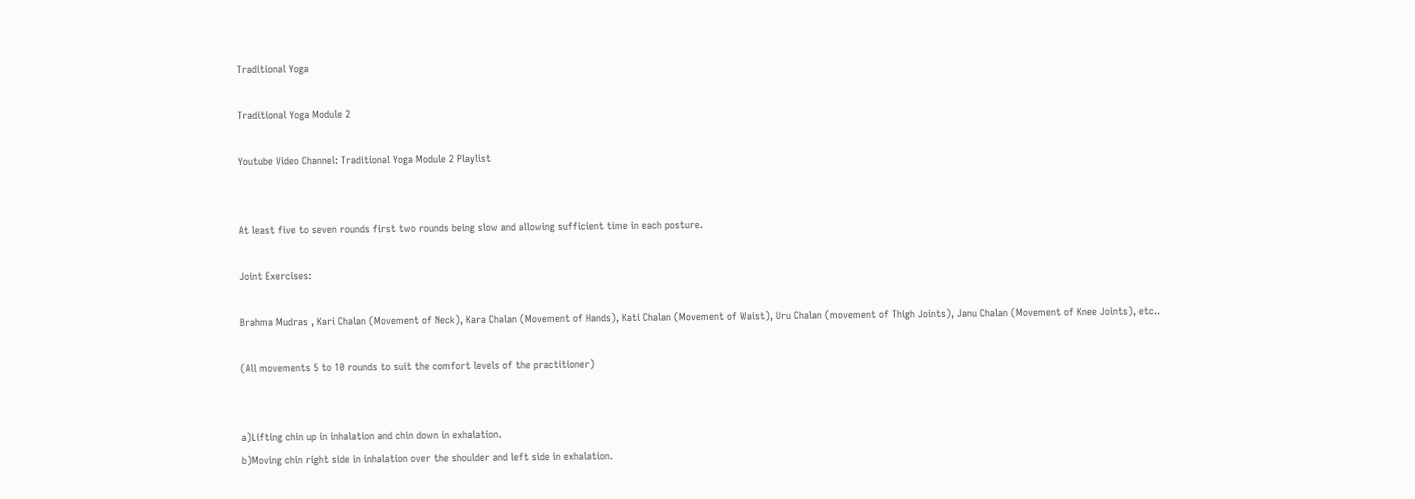Traditional Yoga

Traditional Yoga Module 2

Youtube Video Channel: Traditional Yoga Module 2 Playlist


At least five to seven rounds first two rounds being slow and allowing sufficient time in each posture.

Joint Exercises:

Brahma Mudras , Kari Chalan (Movement of Neck), Kara Chalan (Movement of Hands), Kati Chalan (Movement of Waist), Uru Chalan (movement of Thigh Joints), Janu Chalan (Movement of Knee Joints), etc..

(All movements 5 to 10 rounds to suit the comfort levels of the practitioner)


a)Lifting chin up in inhalation and chin down in exhalation.
b)Moving chin right side in inhalation over the shoulder and left side in exhalation.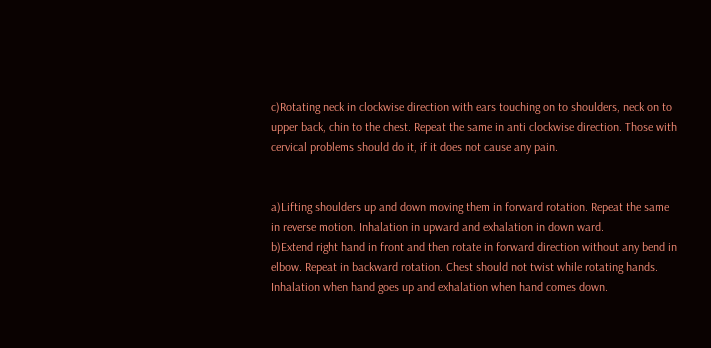c)Rotating neck in clockwise direction with ears touching on to shoulders, neck on to upper back, chin to the chest. Repeat the same in anti clockwise direction. Those with cervical problems should do it, if it does not cause any pain.


a)Lifting shoulders up and down moving them in forward rotation. Repeat the same in reverse motion. Inhalation in upward and exhalation in down ward.
b)Extend right hand in front and then rotate in forward direction without any bend in elbow. Repeat in backward rotation. Chest should not twist while rotating hands. Inhalation when hand goes up and exhalation when hand comes down.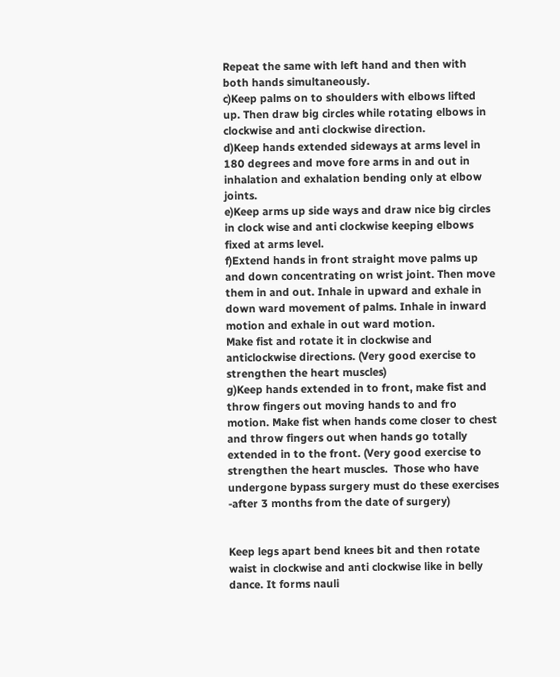Repeat the same with left hand and then with both hands simultaneously.
c)Keep palms on to shoulders with elbows lifted up. Then draw big circles while rotating elbows in clockwise and anti clockwise direction.
d)Keep hands extended sideways at arms level in 180 degrees and move fore arms in and out in inhalation and exhalation bending only at elbow joints.
e)Keep arms up side ways and draw nice big circles in clock wise and anti clockwise keeping elbows fixed at arms level.
f)Extend hands in front straight move palms up and down concentrating on wrist joint. Then move them in and out. Inhale in upward and exhale in down ward movement of palms. Inhale in inward motion and exhale in out ward motion.
Make fist and rotate it in clockwise and anticlockwise directions. (Very good exercise to strengthen the heart muscles)
g)Keep hands extended in to front, make fist and throw fingers out moving hands to and fro motion. Make fist when hands come closer to chest and throw fingers out when hands go totally extended in to the front. (Very good exercise to strengthen the heart muscles.  Those who have undergone bypass surgery must do these exercises -after 3 months from the date of surgery)


Keep legs apart bend knees bit and then rotate waist in clockwise and anti clockwise like in belly dance. It forms nauli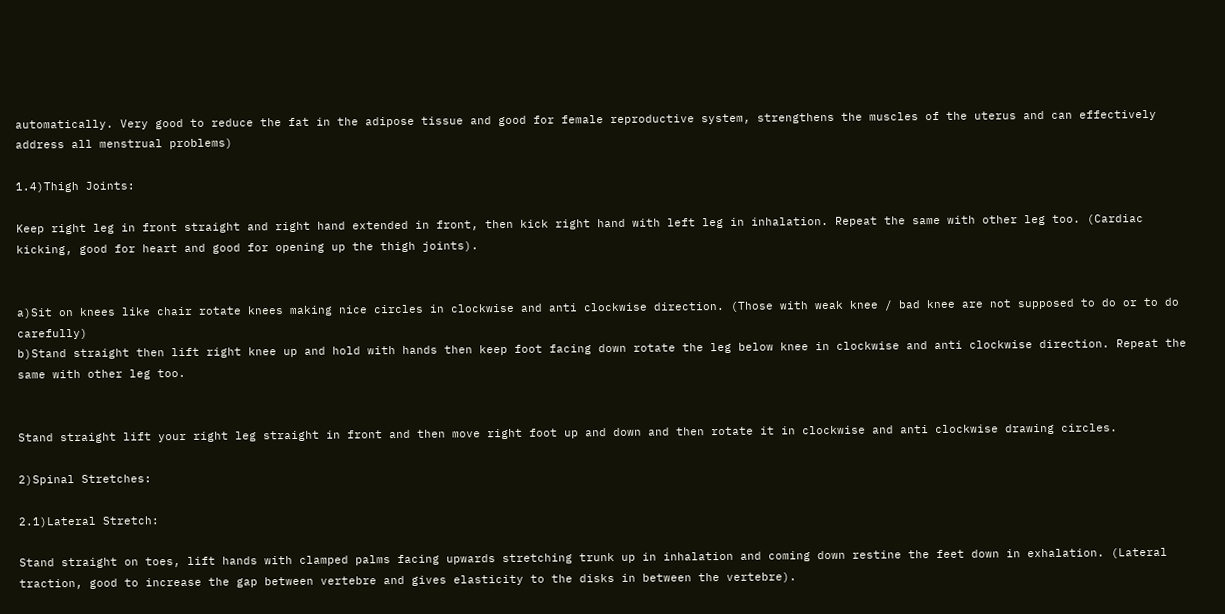automatically. Very good to reduce the fat in the adipose tissue and good for female reproductive system, strengthens the muscles of the uterus and can effectively address all menstrual problems)

1.4)Thigh Joints:

Keep right leg in front straight and right hand extended in front, then kick right hand with left leg in inhalation. Repeat the same with other leg too. (Cardiac kicking, good for heart and good for opening up the thigh joints).


a)Sit on knees like chair rotate knees making nice circles in clockwise and anti clockwise direction. (Those with weak knee / bad knee are not supposed to do or to do carefully)
b)Stand straight then lift right knee up and hold with hands then keep foot facing down rotate the leg below knee in clockwise and anti clockwise direction. Repeat the same with other leg too.


Stand straight lift your right leg straight in front and then move right foot up and down and then rotate it in clockwise and anti clockwise drawing circles.

2)Spinal Stretches:

2.1)Lateral Stretch:

Stand straight on toes, lift hands with clamped palms facing upwards stretching trunk up in inhalation and coming down restine the feet down in exhalation. (Lateral traction, good to increase the gap between vertebre and gives elasticity to the disks in between the vertebre).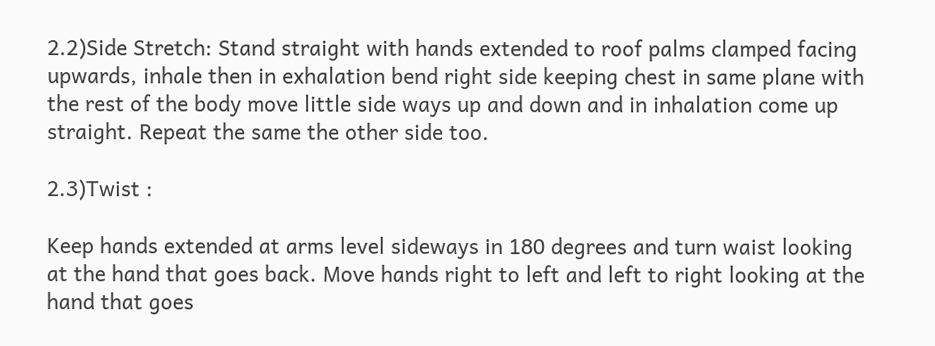2.2)Side Stretch: Stand straight with hands extended to roof palms clamped facing upwards, inhale then in exhalation bend right side keeping chest in same plane with the rest of the body move little side ways up and down and in inhalation come up straight. Repeat the same the other side too.

2.3)Twist :

Keep hands extended at arms level sideways in 180 degrees and turn waist looking at the hand that goes back. Move hands right to left and left to right looking at the hand that goes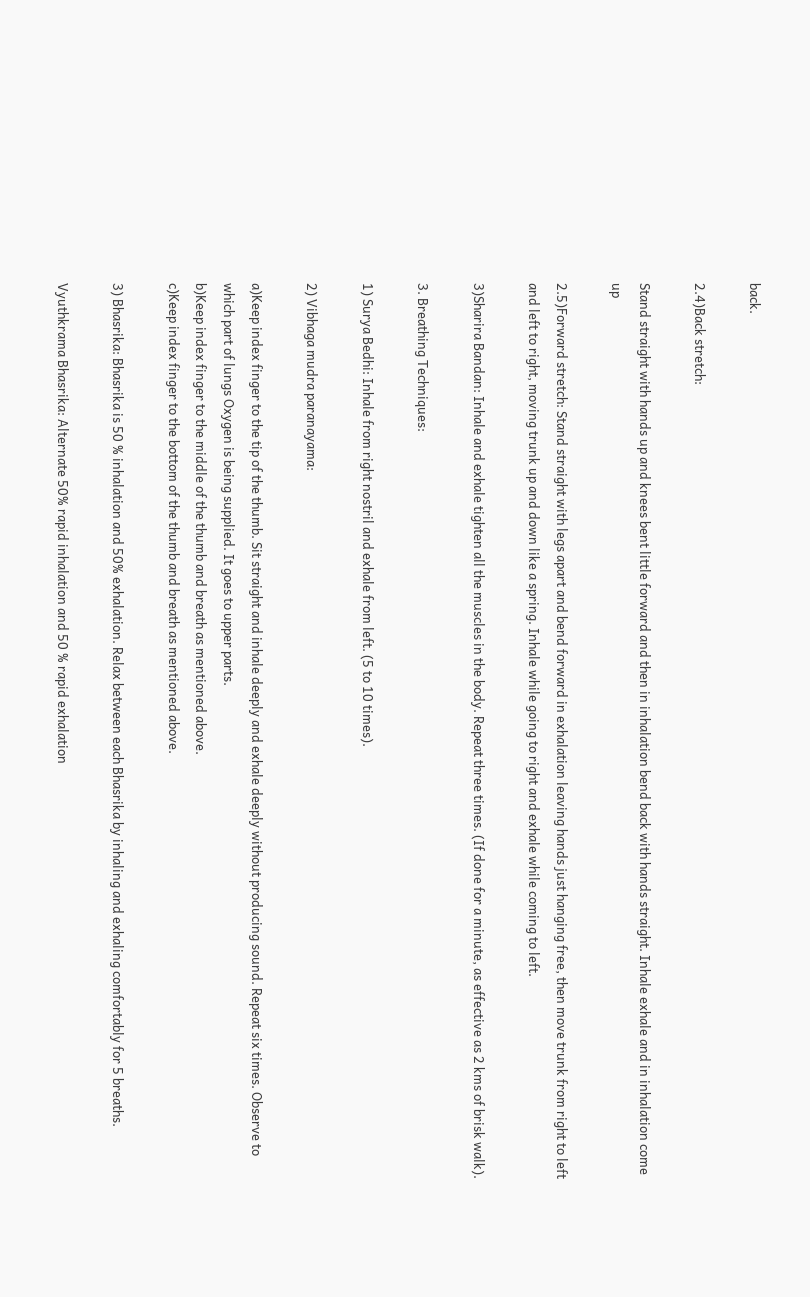back.

2.4)Back stretch:

Stand straight with hands up and knees bent little forward and then in inhalation bend back with hands straight. Inhale exhale and in inhalation come up

2.5)Forward stretch: Stand straight with legs apart and bend forward in exhalation leaving hands just hanging free, then move trunk from right to left and left to right, moving trunk up and down like a spring. Inhale while going to right and exhale while coming to left.

3)Sharira Bandan: Inhale and exhale tighten all the muscles in the body. Repeat three times. (If done for a minute, as effective as 2 kms of brisk walk).

3. Breathing Techniques:

1) Surya Bedhi: Inhale from right nostril and exhale from left. (5 to 10 times).

2) Vibhaga mudra paranayama:

a)Keep index finger to the tip of the thumb. Sit straight and inhale deeply and exhale deeply without producing sound. Repeat six times. Observe to which part of lungs Oxygen is being supplied. It goes to upper parts.
b)Keep index finger to the middle of the thumb and breath as mentioned above.
c)Keep index finger to the bottom of the thumb and breath as mentioned above.

3) Bhasrika: Bhasrika is 50 % inhalation and 50% exhalation. Relax between each Bhasrika by inhaling and exhaling comfortably for 5 breaths.

Vyuthkrama Bhasrika: Alternate 50% rapid inhalation and 50 % rapid exhalation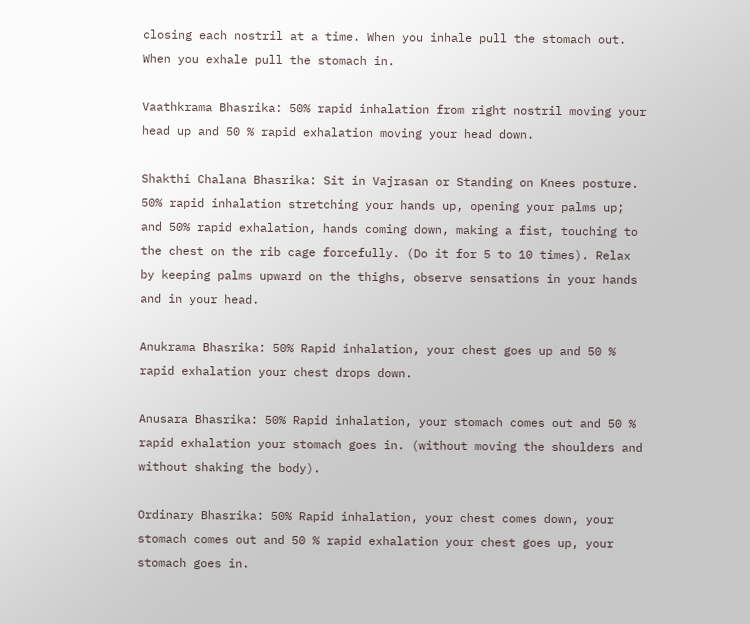closing each nostril at a time. When you inhale pull the stomach out. When you exhale pull the stomach in.

Vaathkrama Bhasrika: 50% rapid inhalation from right nostril moving your head up and 50 % rapid exhalation moving your head down.

Shakthi Chalana Bhasrika: Sit in Vajrasan or Standing on Knees posture. 50% rapid inhalation stretching your hands up, opening your palms up; and 50% rapid exhalation, hands coming down, making a fist, touching to the chest on the rib cage forcefully. (Do it for 5 to 10 times). Relax by keeping palms upward on the thighs, observe sensations in your hands and in your head.

Anukrama Bhasrika: 50% Rapid inhalation, your chest goes up and 50 % rapid exhalation your chest drops down.

Anusara Bhasrika: 50% Rapid inhalation, your stomach comes out and 50 % rapid exhalation your stomach goes in. (without moving the shoulders and without shaking the body).

Ordinary Bhasrika: 50% Rapid inhalation, your chest comes down, your stomach comes out and 50 % rapid exhalation your chest goes up, your stomach goes in.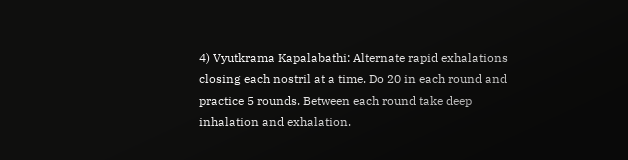4) Vyutkrama Kapalabathi: Alternate rapid exhalations closing each nostril at a time. Do 20 in each round and practice 5 rounds. Between each round take deep inhalation and exhalation.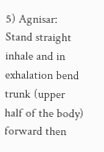5) Agnisar: Stand straight inhale and in exhalation bend trunk (upper half of the body) forward then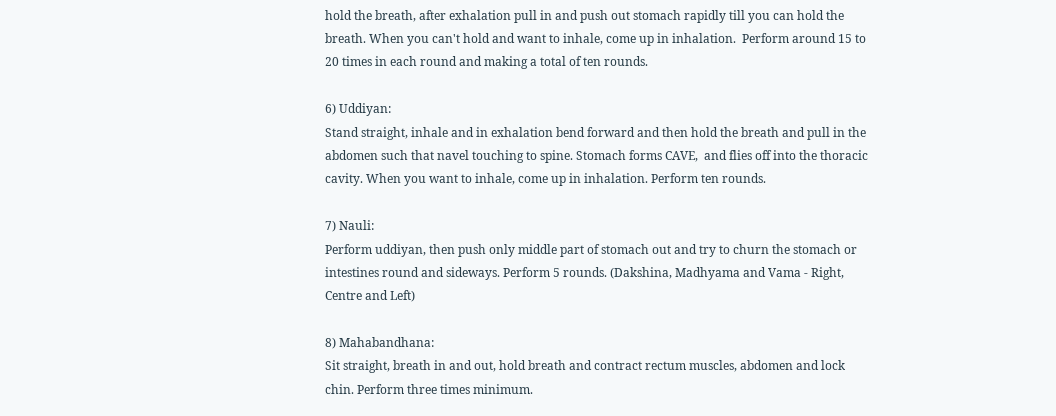hold the breath, after exhalation pull in and push out stomach rapidly till you can hold the breath. When you can't hold and want to inhale, come up in inhalation.  Perform around 15 to 20 times in each round and making a total of ten rounds.

6) Uddiyan:
Stand straight, inhale and in exhalation bend forward and then hold the breath and pull in the abdomen such that navel touching to spine. Stomach forms CAVE,  and flies off into the thoracic cavity. When you want to inhale, come up in inhalation. Perform ten rounds.

7) Nauli:
Perform uddiyan, then push only middle part of stomach out and try to churn the stomach or intestines round and sideways. Perform 5 rounds. (Dakshina, Madhyama and Vama - Right, Centre and Left)

8) Mahabandhana:
Sit straight, breath in and out, hold breath and contract rectum muscles, abdomen and lock chin. Perform three times minimum.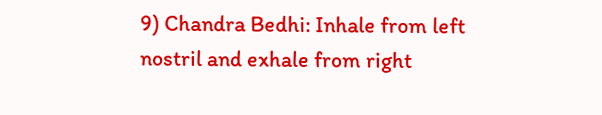9) Chandra Bedhi: Inhale from left nostril and exhale from right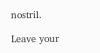nostril.

Leave your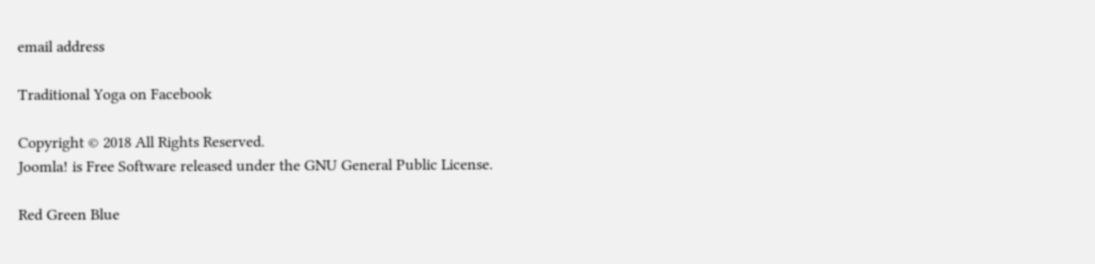email address

Traditional Yoga on Facebook

Copyright © 2018 All Rights Reserved.
Joomla! is Free Software released under the GNU General Public License.

Red Green Blue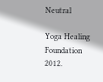Neutral

Yoga Healing Foundation 2012.